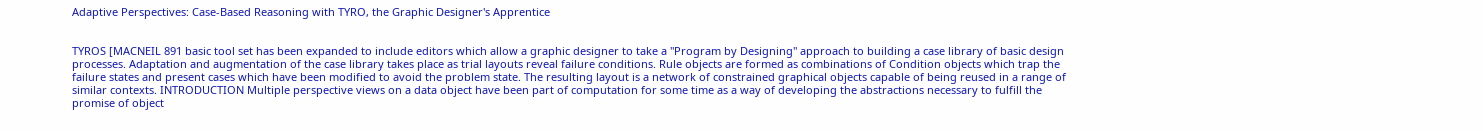Adaptive Perspectives: Case-Based Reasoning with TYRO, the Graphic Designer's Apprentice


TYROS [MACNEIL 891 basic tool set has been expanded to include editors which allow a graphic designer to take a "Program by Designing" approach to building a case library of basic design processes. Adaptation and augmentation of the case library takes place as trial layouts reveal failure conditions. Rule objects are formed as combinations of Condition objects which trap the failure states and present cases which have been modified to avoid the problem state. The resulting layout is a network of constrained graphical objects capable of being reused in a range of similar contexts. INTRODUCTION Multiple perspective views on a data object have been part of computation for some time as a way of developing the abstractions necessary to fulfill the promise of object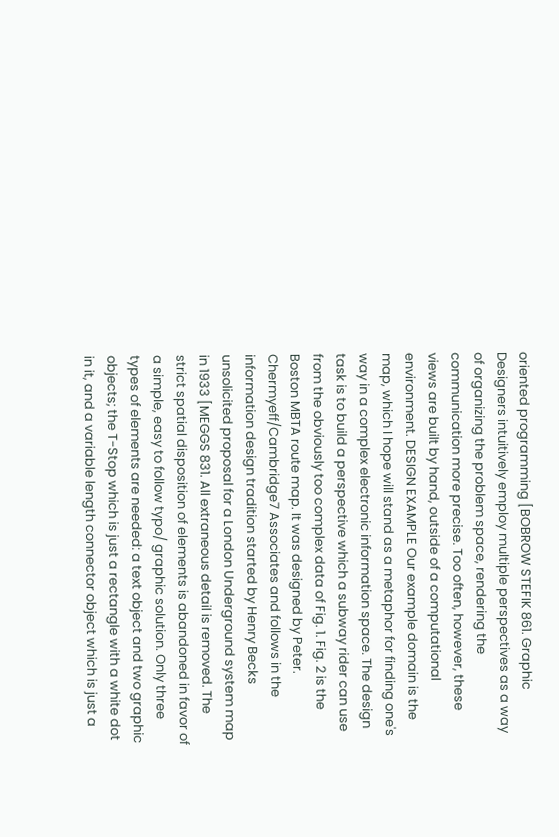oriented programming [BOBROW STEFIK 861. Graphic Designers intuitively employ multiple perspectives as a way of organizing the problem space, rendering the communication more precise. Too often, however, these views are built by hand, outside of a computational environment. DESIGN EXAMPLE Our example domain is the map, which I hope will stand as a metaphor for finding one's way in a complex electronic information space. The design task is to build a perspective which a subway rider can use from the obviously too complex data of Fig. 1. Fig. 2 is the Boston MBTA route map. It was designed by Peter. Chermyeff/Cambridge7 Associates and follows in the information design tradition started by Henry Becks unsolicited proposal for a London Underground system map in 1933 [MEGGS 831. All extraneous detail is removed. The strict spatial disposition of elements is abandoned in favor of a simple, easy to follow typo/ graphic solution. Only three types of elements are needed: a text object and two graphic objects; the T-Stop which is just a rectangle with a white dot in it, and a variable length connector object which is just a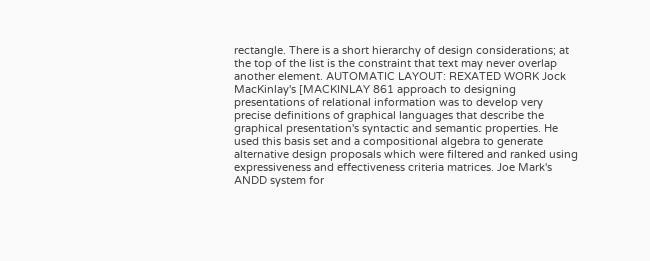rectangle. There is a short hierarchy of design considerations; at the top of the list is the constraint that text may never overlap another element. AUTOMATIC LAYOUT: REXATED WORK Jock MacKinlay's [MACKINLAY 861 approach to designing presentations of relational information was to develop very precise definitions of graphical languages that describe the graphical presentation's syntactic and semantic properties. He used this basis set and a compositional algebra to generate alternative design proposals which were filtered and ranked using expressiveness and effectiveness criteria matrices. Joe Mark's ANDD system for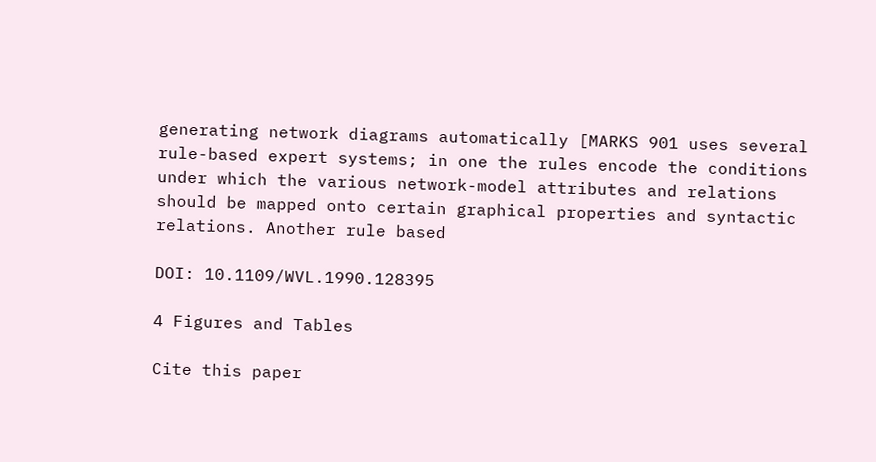generating network diagrams automatically [MARKS 901 uses several rule-based expert systems; in one the rules encode the conditions under which the various network-model attributes and relations should be mapped onto certain graphical properties and syntactic relations. Another rule based

DOI: 10.1109/WVL.1990.128395

4 Figures and Tables

Cite this paper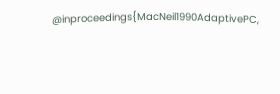@inproceedings{MacNeil1990AdaptivePC,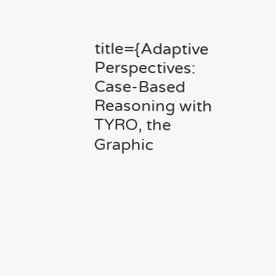title={Adaptive Perspectives: Case-Based Reasoning with TYRO, the Graphic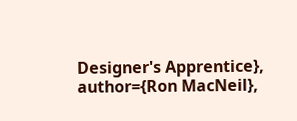Designer's Apprentice}, author={Ron MacNeil},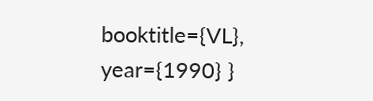booktitle={VL}, year={1990} }